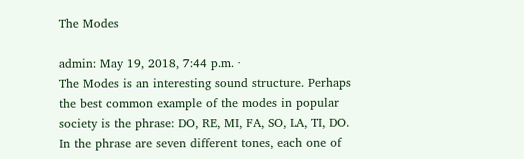The Modes

admin: May 19, 2018, 7:44 p.m. ·
The Modes is an interesting sound structure. Perhaps the best common example of the modes in popular society is the phrase: DO, RE, MI, FA, SO, LA, TI, DO. In the phrase are seven different tones, each one of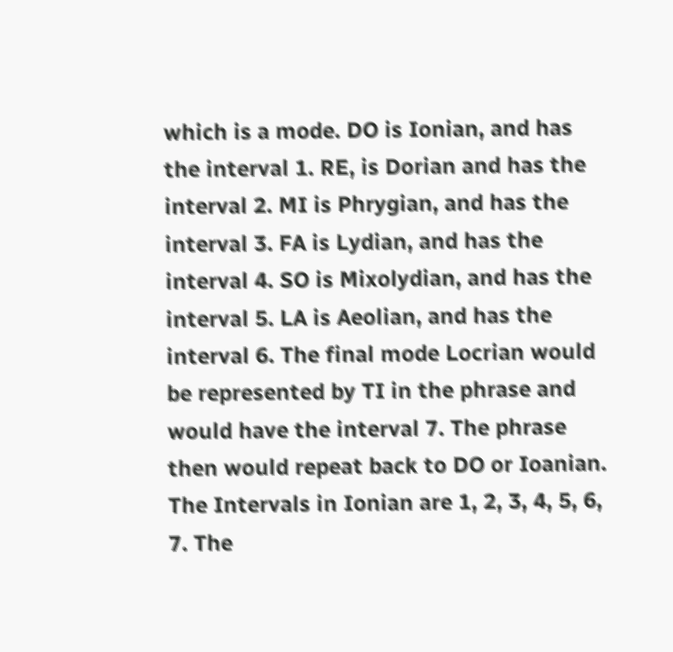which is a mode. DO is Ionian, and has the interval 1. RE, is Dorian and has the interval 2. MI is Phrygian, and has the interval 3. FA is Lydian, and has the interval 4. SO is Mixolydian, and has the interval 5. LA is Aeolian, and has the interval 6. The final mode Locrian would be represented by TI in the phrase and would have the interval 7. The phrase then would repeat back to DO or Ioanian. The Intervals in Ionian are 1, 2, 3, 4, 5, 6, 7. The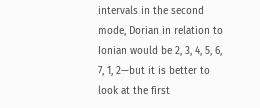intervals in the second mode, Dorian in relation to Ionian would be 2, 3, 4, 5, 6, 7, 1, 2—but it is better to look at the first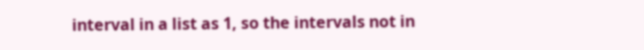interval in a list as 1, so the intervals not in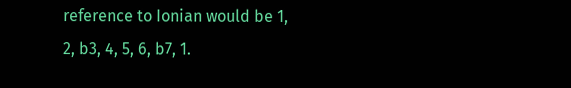reference to Ionian would be 1, 2, b3, 4, 5, 6, b7, 1.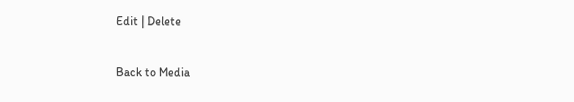Edit | Delete

Back to Media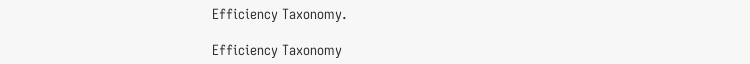Efficiency Taxonomy.

Efficiency Taxonomy